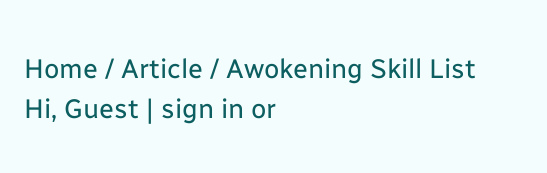Home / Article / Awokening Skill List
Hi, Guest | sign in or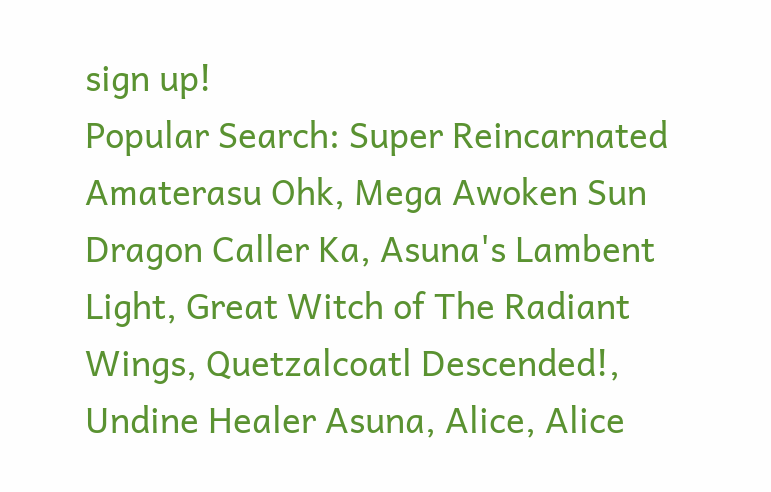sign up!
Popular Search: Super Reincarnated Amaterasu Ohk, Mega Awoken Sun Dragon Caller Ka, Asuna's Lambent Light, Great Witch of The Radiant Wings, Quetzalcoatl Descended!, Undine Healer Asuna, Alice, Alice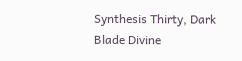Synthesis Thirty, Dark Blade Divine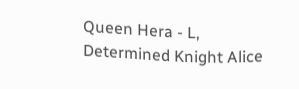Queen Hera - L, Determined Knight Alice